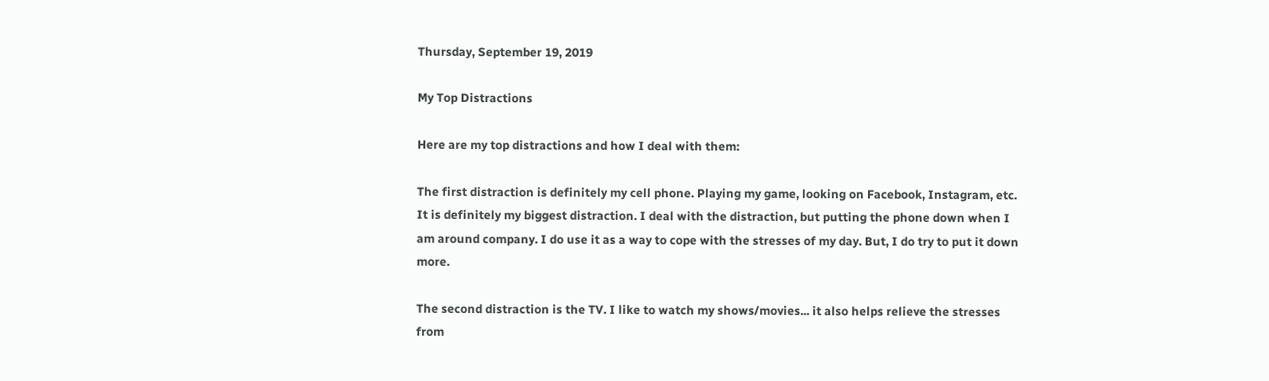Thursday, September 19, 2019

My Top Distractions

Here are my top distractions and how I deal with them:

The first distraction is definitely my cell phone. Playing my game, looking on Facebook, Instagram, etc. It is definitely my biggest distraction. I deal with the distraction, but putting the phone down when I am around company. I do use it as a way to cope with the stresses of my day. But, I do try to put it down more.

The second distraction is the TV. I like to watch my shows/movies... it also helps relieve the stresses from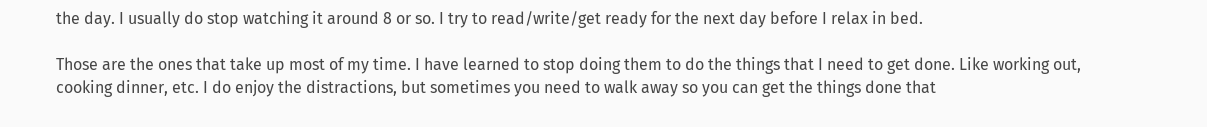the day. I usually do stop watching it around 8 or so. I try to read/write/get ready for the next day before I relax in bed.

Those are the ones that take up most of my time. I have learned to stop doing them to do the things that I need to get done. Like working out, cooking dinner, etc. I do enjoy the distractions, but sometimes you need to walk away so you can get the things done that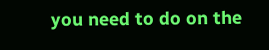you need to do on the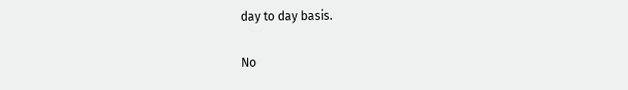day to day basis.

No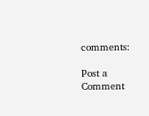comments:

Post a Comment